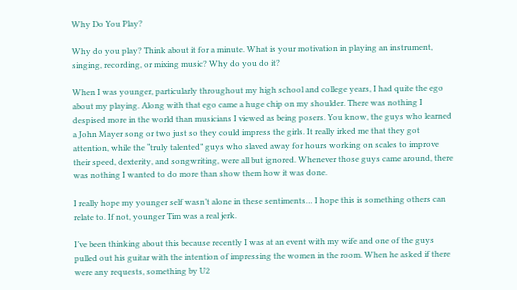Why Do You Play?

Why do you play? Think about it for a minute. What is your motivation in playing an instrument, singing, recording, or mixing music? Why do you do it?

When I was younger, particularly throughout my high school and college years, I had quite the ego about my playing. Along with that ego came a huge chip on my shoulder. There was nothing I despised more in the world than musicians I viewed as being posers. You know, the guys who learned a John Mayer song or two just so they could impress the girls. It really irked me that they got attention, while the “truly talented” guys who slaved away for hours working on scales to improve their speed, dexterity, and songwriting, were all but ignored. Whenever those guys came around, there was nothing I wanted to do more than show them how it was done.

I really hope my younger self wasn’t alone in these sentiments… I hope this is something others can relate to. If not, younger Tim was a real jerk.

I’ve been thinking about this because recently I was at an event with my wife and one of the guys pulled out his guitar with the intention of impressing the women in the room. When he asked if there were any requests, something by U2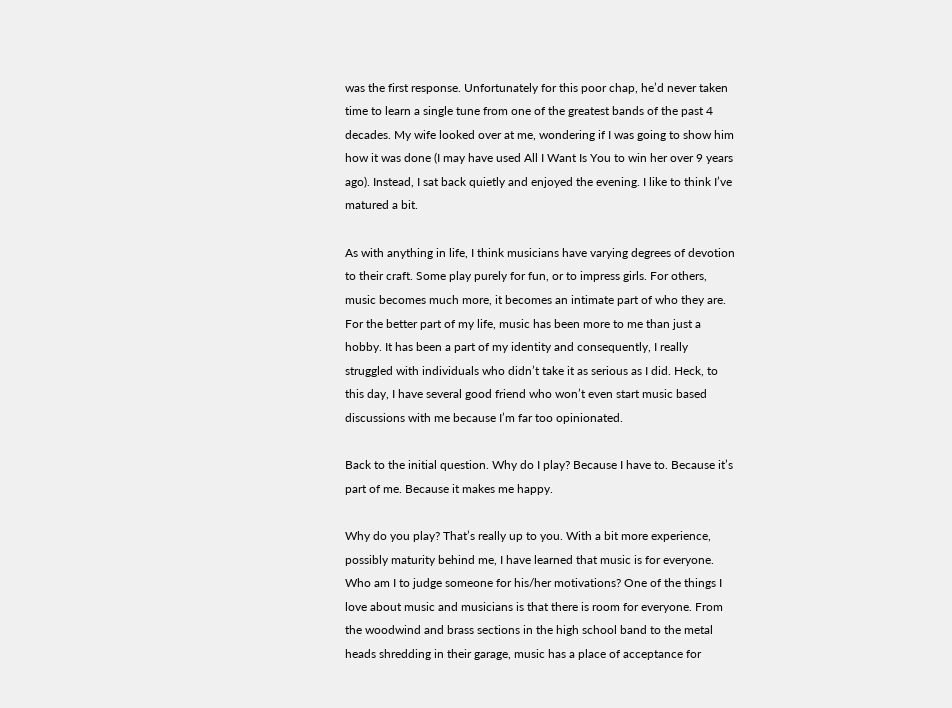was the first response. Unfortunately for this poor chap, he’d never taken time to learn a single tune from one of the greatest bands of the past 4 decades. My wife looked over at me, wondering if I was going to show him how it was done (I may have used All I Want Is You to win her over 9 years ago). Instead, I sat back quietly and enjoyed the evening. I like to think I’ve matured a bit.

As with anything in life, I think musicians have varying degrees of devotion to their craft. Some play purely for fun, or to impress girls. For others, music becomes much more, it becomes an intimate part of who they are. For the better part of my life, music has been more to me than just a hobby. It has been a part of my identity and consequently, I really struggled with individuals who didn’t take it as serious as I did. Heck, to this day, I have several good friend who won’t even start music based discussions with me because I’m far too opinionated.

Back to the initial question. Why do I play? Because I have to. Because it’s part of me. Because it makes me happy.

Why do you play? That’s really up to you. With a bit more experience, possibly maturity behind me, I have learned that music is for everyone. Who am I to judge someone for his/her motivations? One of the things I love about music and musicians is that there is room for everyone. From the woodwind and brass sections in the high school band to the metal heads shredding in their garage, music has a place of acceptance for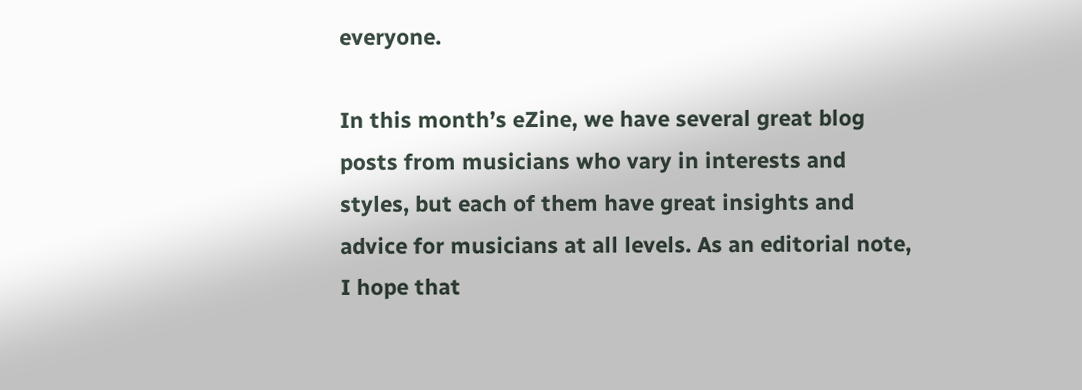everyone.

In this month’s eZine, we have several great blog posts from musicians who vary in interests and styles, but each of them have great insights and advice for musicians at all levels. As an editorial note, I hope that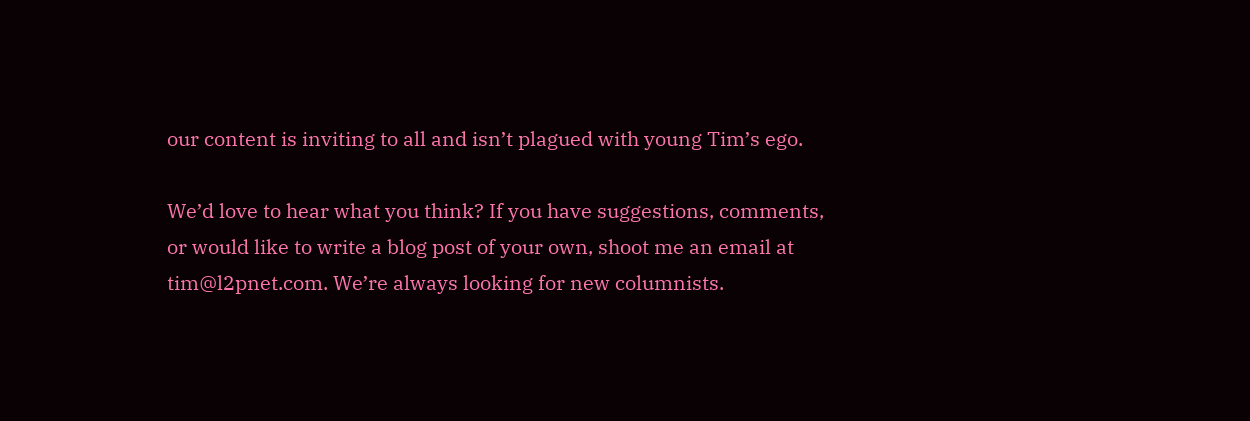our content is inviting to all and isn’t plagued with young Tim’s ego.

We’d love to hear what you think? If you have suggestions, comments, or would like to write a blog post of your own, shoot me an email at tim@l2pnet.com. We’re always looking for new columnists.